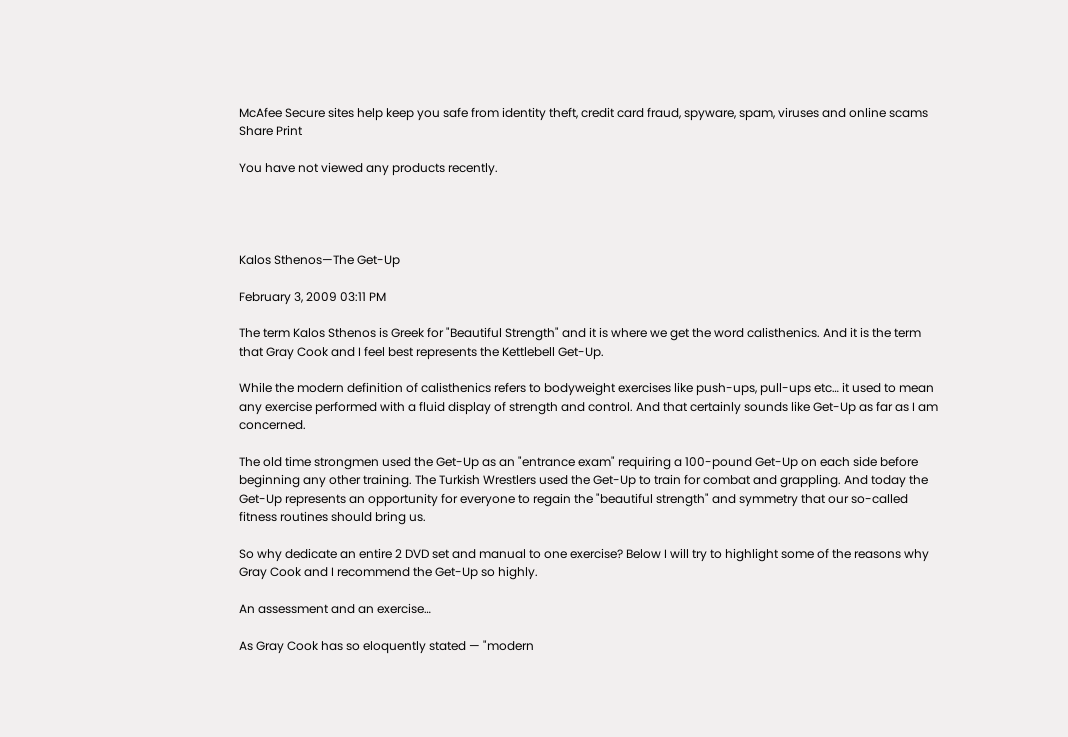McAfee Secure sites help keep you safe from identity theft, credit card fraud, spyware, spam, viruses and online scams
Share Print

You have not viewed any products recently.




Kalos Sthenos—The Get-Up

February 3, 2009 03:11 PM

The term Kalos Sthenos is Greek for "Beautiful Strength" and it is where we get the word calisthenics. And it is the term that Gray Cook and I feel best represents the Kettlebell Get-Up.

While the modern definition of calisthenics refers to bodyweight exercises like push-ups, pull-ups etc… it used to mean any exercise performed with a fluid display of strength and control. And that certainly sounds like Get-Up as far as I am concerned.

The old time strongmen used the Get-Up as an "entrance exam" requiring a 100-pound Get-Up on each side before beginning any other training. The Turkish Wrestlers used the Get-Up to train for combat and grappling. And today the Get-Up represents an opportunity for everyone to regain the "beautiful strength" and symmetry that our so-called fitness routines should bring us.

So why dedicate an entire 2 DVD set and manual to one exercise? Below I will try to highlight some of the reasons why Gray Cook and I recommend the Get-Up so highly.

An assessment and an exercise…

As Gray Cook has so eloquently stated — "modern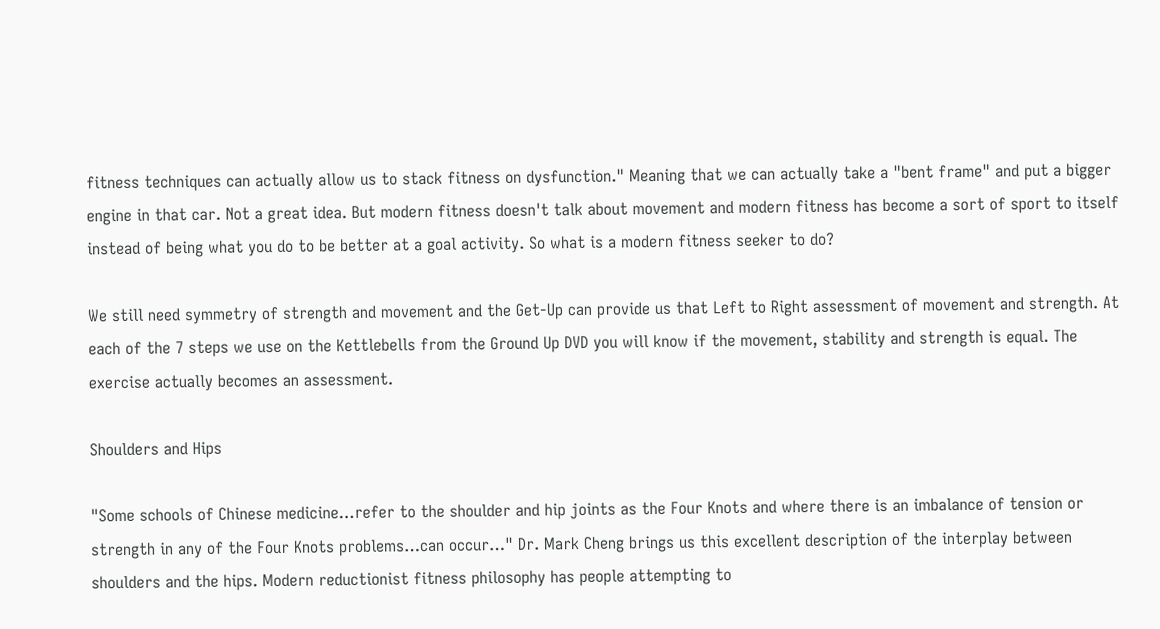fitness techniques can actually allow us to stack fitness on dysfunction." Meaning that we can actually take a "bent frame" and put a bigger engine in that car. Not a great idea. But modern fitness doesn't talk about movement and modern fitness has become a sort of sport to itself instead of being what you do to be better at a goal activity. So what is a modern fitness seeker to do?

We still need symmetry of strength and movement and the Get-Up can provide us that Left to Right assessment of movement and strength. At each of the 7 steps we use on the Kettlebells from the Ground Up DVD you will know if the movement, stability and strength is equal. The exercise actually becomes an assessment.

Shoulders and Hips

"Some schools of Chinese medicine…refer to the shoulder and hip joints as the Four Knots and where there is an imbalance of tension or strength in any of the Four Knots problems…can occur…" Dr. Mark Cheng brings us this excellent description of the interplay between shoulders and the hips. Modern reductionist fitness philosophy has people attempting to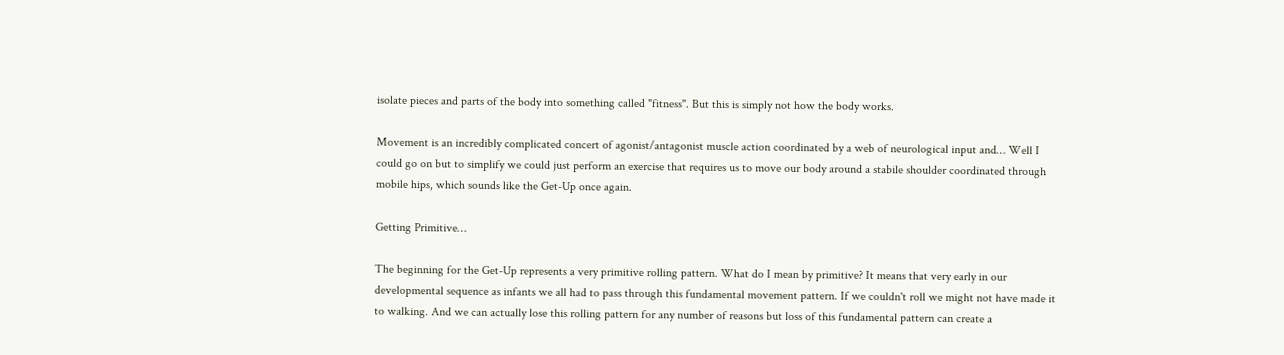isolate pieces and parts of the body into something called "fitness". But this is simply not how the body works.

Movement is an incredibly complicated concert of agonist/antagonist muscle action coordinated by a web of neurological input and… Well I could go on but to simplify we could just perform an exercise that requires us to move our body around a stabile shoulder coordinated through mobile hips, which sounds like the Get-Up once again.

Getting Primitive…

The beginning for the Get-Up represents a very primitive rolling pattern. What do I mean by primitive? It means that very early in our developmental sequence as infants we all had to pass through this fundamental movement pattern. If we couldn't roll we might not have made it to walking. And we can actually lose this rolling pattern for any number of reasons but loss of this fundamental pattern can create a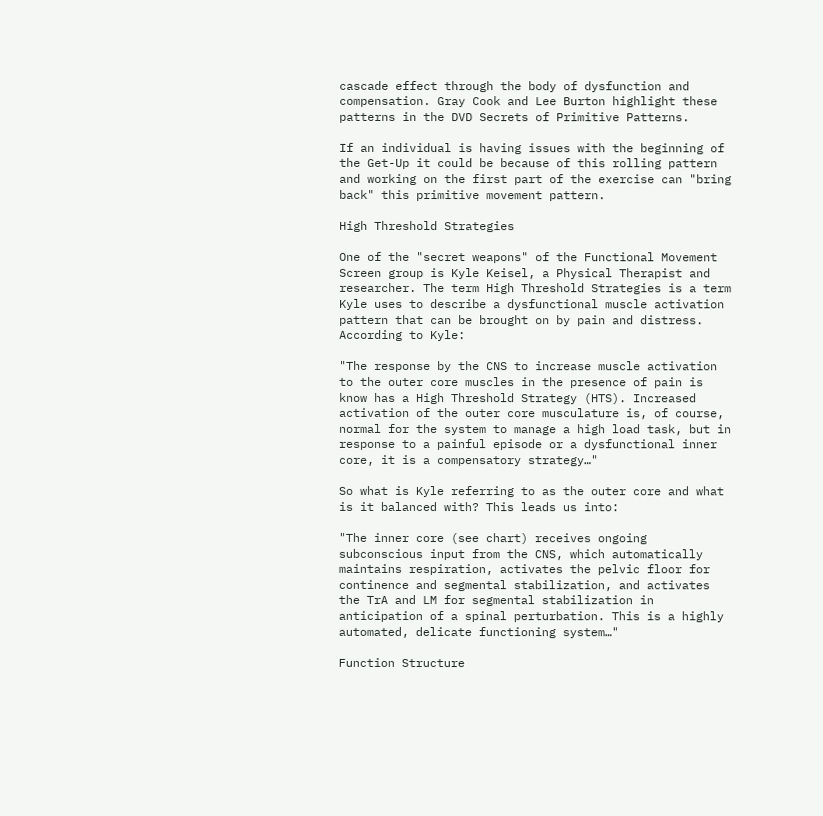cascade effect through the body of dysfunction and compensation. Gray Cook and Lee Burton highlight these patterns in the DVD Secrets of Primitive Patterns.

If an individual is having issues with the beginning of the Get-Up it could be because of this rolling pattern and working on the first part of the exercise can "bring back" this primitive movement pattern.

High Threshold Strategies

One of the "secret weapons" of the Functional Movement Screen group is Kyle Keisel, a Physical Therapist and researcher. The term High Threshold Strategies is a term Kyle uses to describe a dysfunctional muscle activation pattern that can be brought on by pain and distress. According to Kyle:

"The response by the CNS to increase muscle activation to the outer core muscles in the presence of pain is know has a High Threshold Strategy (HTS). Increased activation of the outer core musculature is, of course, normal for the system to manage a high load task, but in response to a painful episode or a dysfunctional inner core, it is a compensatory strategy…"

So what is Kyle referring to as the outer core and what is it balanced with? This leads us into:

"The inner core (see chart) receives ongoing subconscious input from the CNS, which automatically maintains respiration, activates the pelvic floor for continence and segmental stabilization, and activates the TrA and LM for segmental stabilization in anticipation of a spinal perturbation. This is a highly automated, delicate functioning system…"

Function Structure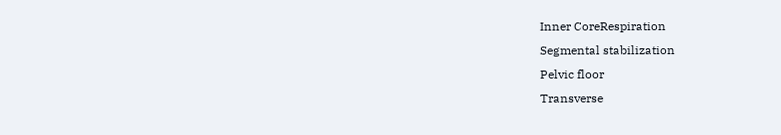Inner CoreRespiration
Segmental stabilization
Pelvic floor
Transverse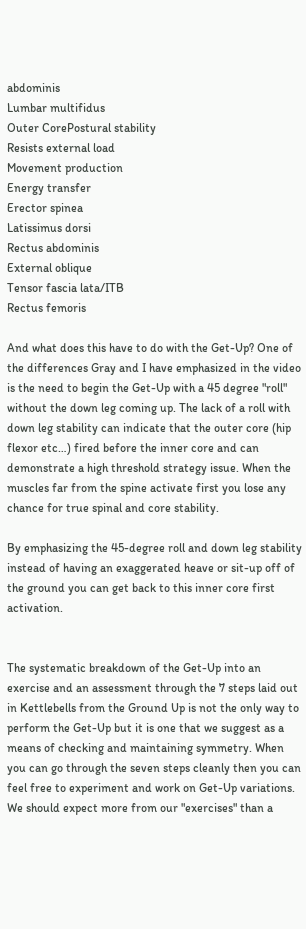abdominis
Lumbar multifidus
Outer CorePostural stability
Resists external load
Movement production
Energy transfer
Erector spinea
Latissimus dorsi
Rectus abdominis
External oblique
Tensor fascia lata/ITB
Rectus femoris

And what does this have to do with the Get-Up? One of the differences Gray and I have emphasized in the video is the need to begin the Get-Up with a 45 degree "roll" without the down leg coming up. The lack of a roll with down leg stability can indicate that the outer core (hip flexor etc…) fired before the inner core and can demonstrate a high threshold strategy issue. When the muscles far from the spine activate first you lose any chance for true spinal and core stability.

By emphasizing the 45-degree roll and down leg stability instead of having an exaggerated heave or sit-up off of the ground you can get back to this inner core first activation.


The systematic breakdown of the Get-Up into an exercise and an assessment through the 7 steps laid out in Kettlebells from the Ground Up is not the only way to perform the Get-Up but it is one that we suggest as a means of checking and maintaining symmetry. When you can go through the seven steps cleanly then you can feel free to experiment and work on Get-Up variations. We should expect more from our "exercises" than a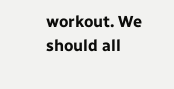workout. We should all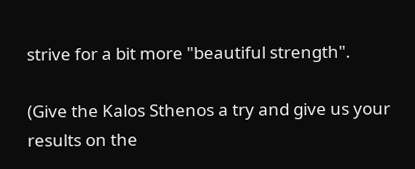strive for a bit more "beautiful strength".

(Give the Kalos Sthenos a try and give us your results on the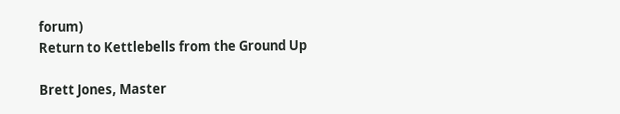forum)
Return to Kettlebells from the Ground Up

Brett Jones, Master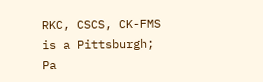RKC, CSCS, CK-FMS is a Pittsburgh; Pa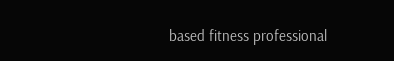based fitness professional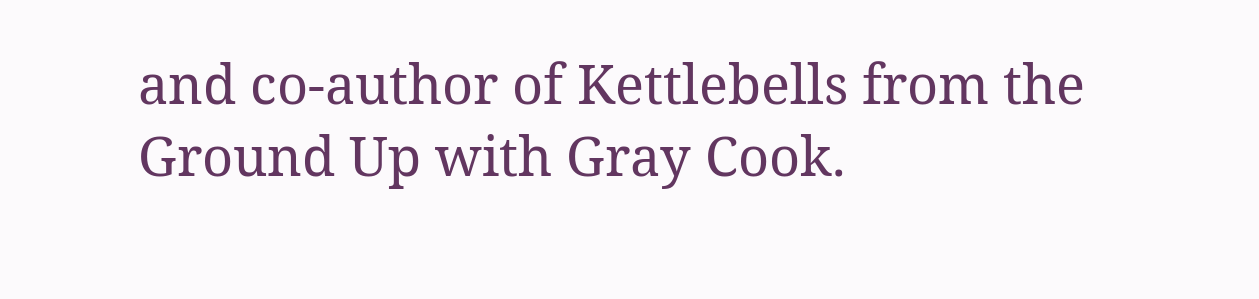and co-author of Kettlebells from the Ground Up with Gray Cook.